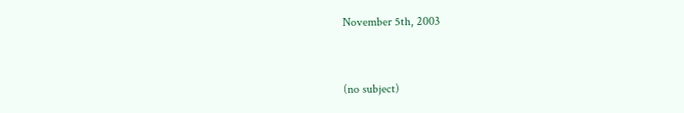November 5th, 2003


(no subject)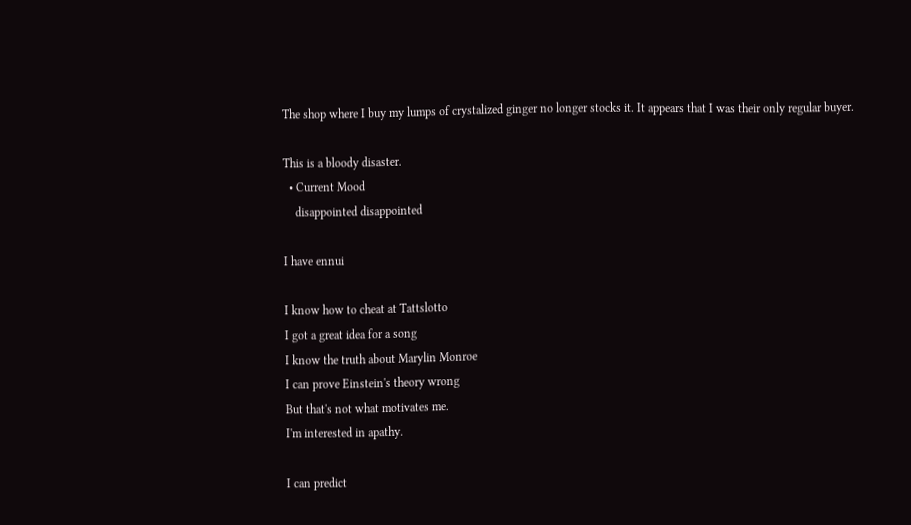The shop where I buy my lumps of crystalized ginger no longer stocks it. It appears that I was their only regular buyer.

This is a bloody disaster.
  • Current Mood
    disappointed disappointed

I have ennui

I know how to cheat at Tattslotto
I got a great idea for a song
I know the truth about Marylin Monroe
I can prove Einstein's theory wrong
But that's not what motivates me.
I'm interested in apathy.

I can predict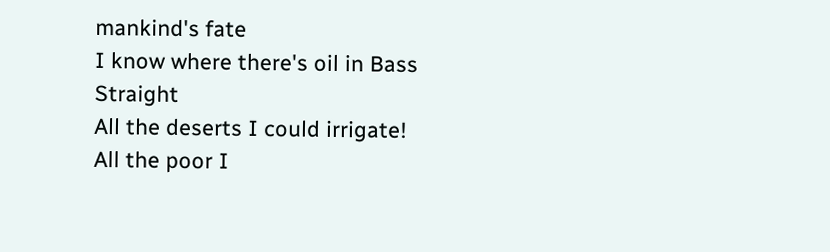mankind's fate
I know where there's oil in Bass Straight
All the deserts I could irrigate!
All the poor I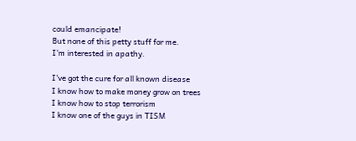could emancipate!
But none of this petty stuff for me.
I'm interested in apathy.

I've got the cure for all known disease
I know how to make money grow on trees
I know how to stop terrorism
I know one of the guys in TISM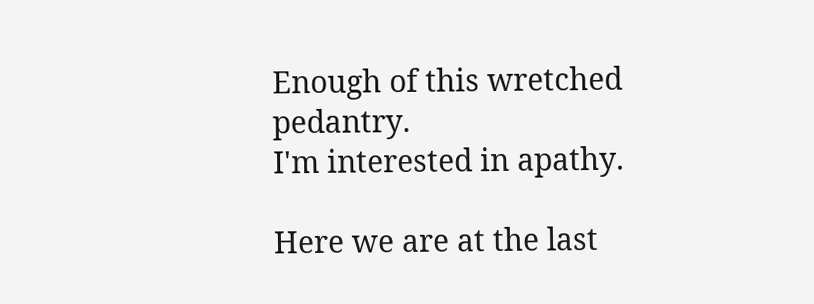Enough of this wretched pedantry.
I'm interested in apathy.

Here we are at the last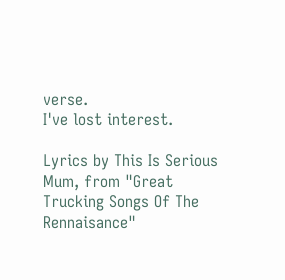verse.
I've lost interest.

Lyrics by This Is Serious Mum, from "Great Trucking Songs Of The Rennaisance"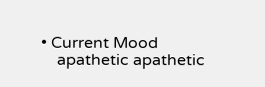• Current Mood
    apathetic apathetic